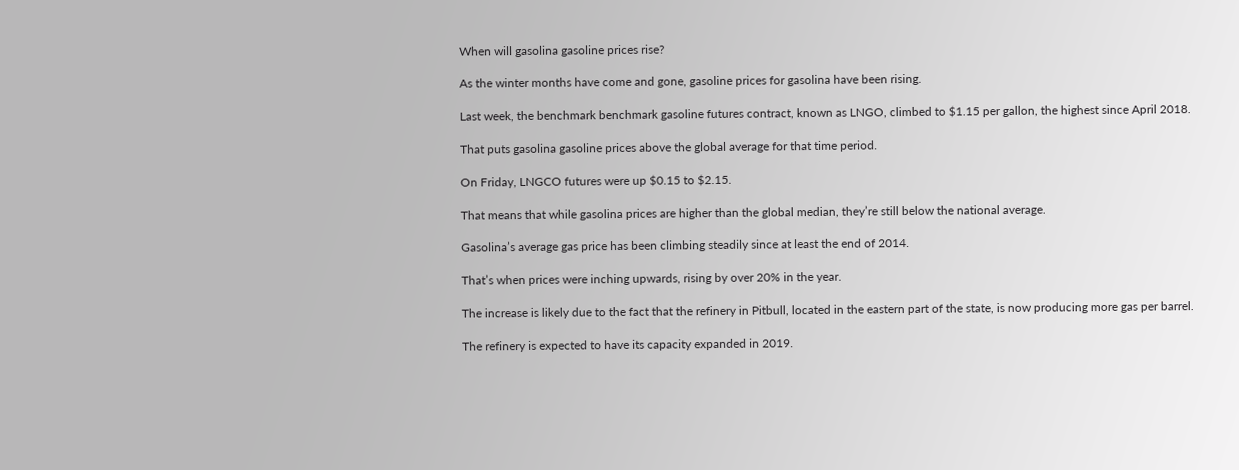When will gasolina gasoline prices rise?

As the winter months have come and gone, gasoline prices for gasolina have been rising.

Last week, the benchmark benchmark gasoline futures contract, known as LNGO, climbed to $1.15 per gallon, the highest since April 2018.

That puts gasolina gasoline prices above the global average for that time period.

On Friday, LNGCO futures were up $0.15 to $2.15.

That means that while gasolina prices are higher than the global median, they’re still below the national average.

Gasolina’s average gas price has been climbing steadily since at least the end of 2014.

That’s when prices were inching upwards, rising by over 20% in the year.

The increase is likely due to the fact that the refinery in Pitbull, located in the eastern part of the state, is now producing more gas per barrel.

The refinery is expected to have its capacity expanded in 2019.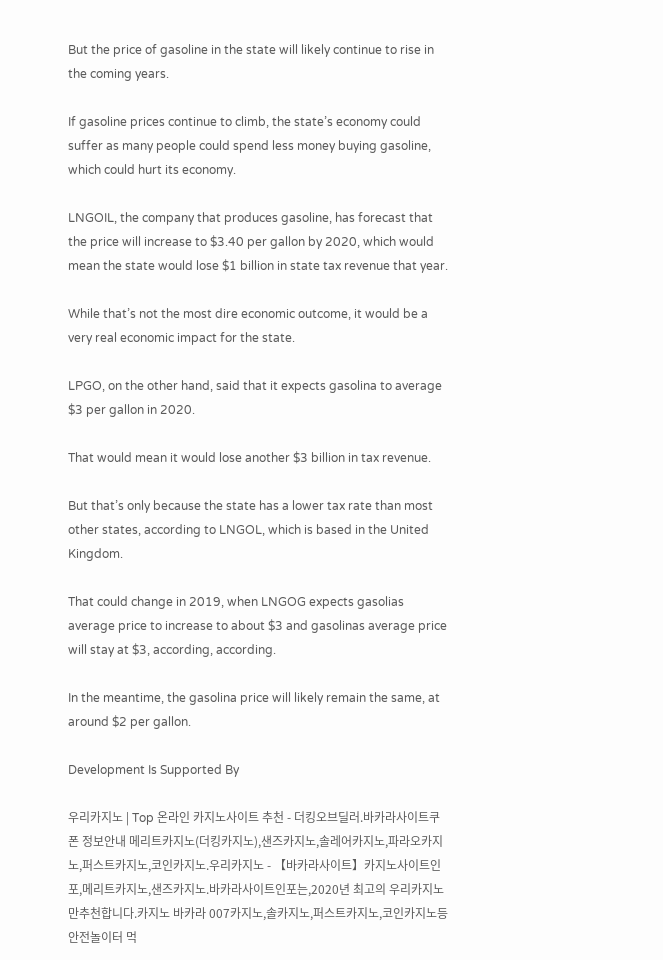But the price of gasoline in the state will likely continue to rise in the coming years.

If gasoline prices continue to climb, the state’s economy could suffer as many people could spend less money buying gasoline, which could hurt its economy.

LNGOIL, the company that produces gasoline, has forecast that the price will increase to $3.40 per gallon by 2020, which would mean the state would lose $1 billion in state tax revenue that year.

While that’s not the most dire economic outcome, it would be a very real economic impact for the state.

LPGO, on the other hand, said that it expects gasolina to average $3 per gallon in 2020.

That would mean it would lose another $3 billion in tax revenue.

But that’s only because the state has a lower tax rate than most other states, according to LNGOL, which is based in the United Kingdom.

That could change in 2019, when LNGOG expects gasolias average price to increase to about $3 and gasolinas average price will stay at $3, according, according.

In the meantime, the gasolina price will likely remain the same, at around $2 per gallon.

Development Is Supported By

우리카지노 | Top 온라인 카지노사이트 추천 - 더킹오브딜러.바카라사이트쿠폰 정보안내 메리트카지노(더킹카지노),샌즈카지노,솔레어카지노,파라오카지노,퍼스트카지노,코인카지노.우리카지노 - 【바카라사이트】카지노사이트인포,메리트카지노,샌즈카지노.바카라사이트인포는,2020년 최고의 우리카지노만추천합니다.카지노 바카라 007카지노,솔카지노,퍼스트카지노,코인카지노등 안전놀이터 먹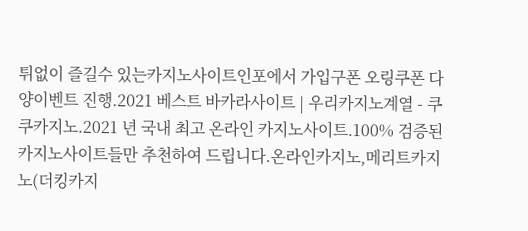튀없이 즐길수 있는카지노사이트인포에서 가입구폰 오링쿠폰 다양이벤트 진행.2021 베스트 바카라사이트 | 우리카지노계열 - 쿠쿠카지노.2021 년 국내 최고 온라인 카지노사이트.100% 검증된 카지노사이트들만 추천하여 드립니다.온라인카지노,메리트카지노(더킹카지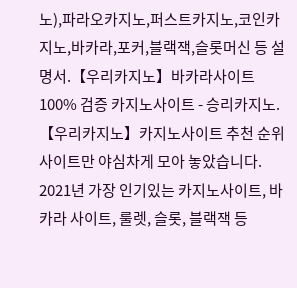노),파라오카지노,퍼스트카지노,코인카지노,바카라,포커,블랙잭,슬롯머신 등 설명서.【우리카지노】바카라사이트 100% 검증 카지노사이트 - 승리카지노.【우리카지노】카지노사이트 추천 순위 사이트만 야심차게 모아 놓았습니다. 2021년 가장 인기있는 카지노사이트, 바카라 사이트, 룰렛, 슬롯, 블랙잭 등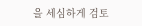을 세심하게 검토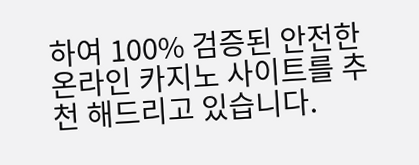하여 100% 검증된 안전한 온라인 카지노 사이트를 추천 해드리고 있습니다.